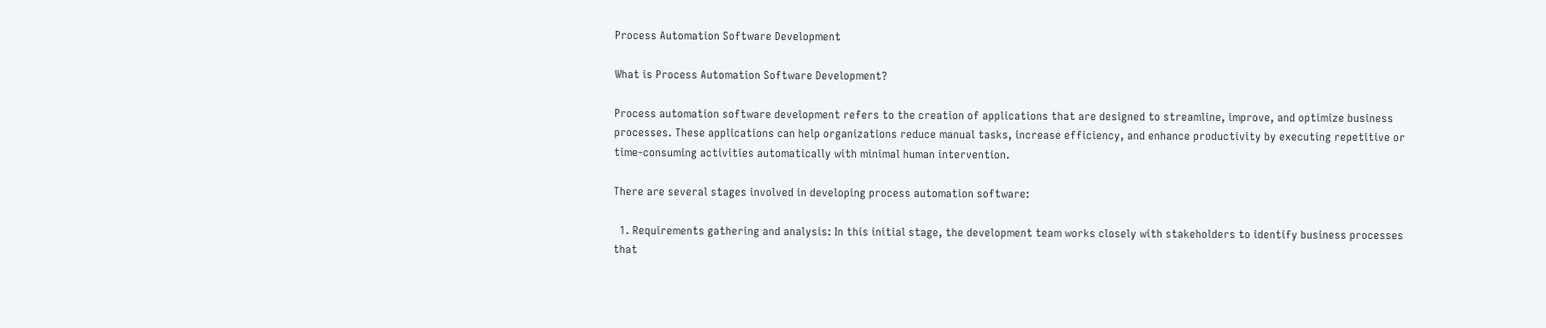Process Automation Software Development

What is Process Automation Software Development?

Process automation software development refers to the creation of applications that are designed to streamline, improve, and optimize business processes. These applications can help organizations reduce manual tasks, increase efficiency, and enhance productivity by executing repetitive or time-consuming activities automatically with minimal human intervention.

There are several stages involved in developing process automation software:

  1. Requirements gathering and analysis: In this initial stage, the development team works closely with stakeholders to identify business processes that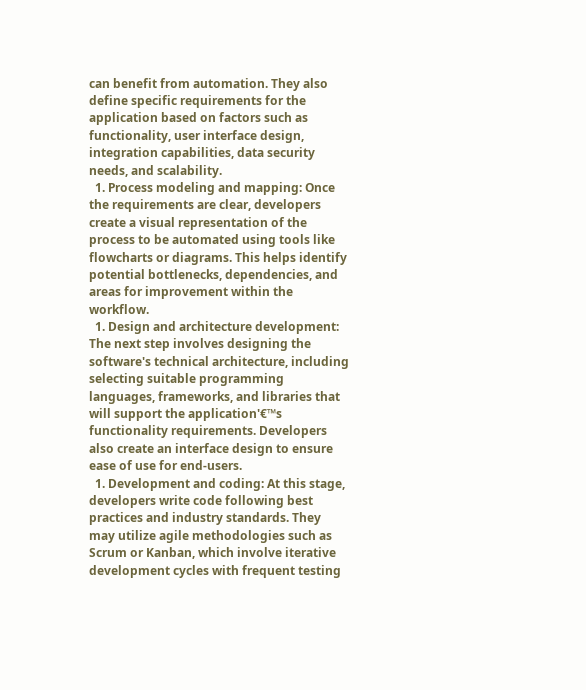can benefit from automation. They also define specific requirements for the application based on factors such as functionality, user interface design, integration capabilities, data security needs, and scalability.
  1. Process modeling and mapping: Once the requirements are clear, developers create a visual representation of the process to be automated using tools like flowcharts or diagrams. This helps identify potential bottlenecks, dependencies, and areas for improvement within the workflow.
  1. Design and architecture development: The next step involves designing the software's technical architecture, including selecting suitable programming languages, frameworks, and libraries that will support the application'€™s functionality requirements. Developers also create an interface design to ensure ease of use for end-users.
  1. Development and coding: At this stage, developers write code following best practices and industry standards. They may utilize agile methodologies such as Scrum or Kanban, which involve iterative development cycles with frequent testing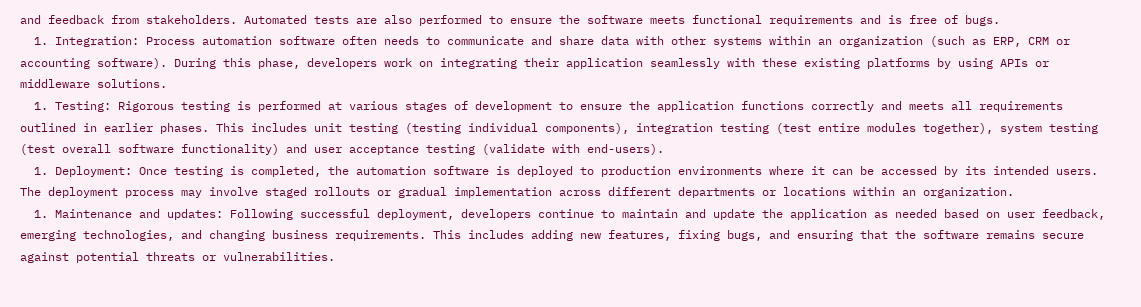and feedback from stakeholders. Automated tests are also performed to ensure the software meets functional requirements and is free of bugs.
  1. Integration: Process automation software often needs to communicate and share data with other systems within an organization (such as ERP, CRM or accounting software). During this phase, developers work on integrating their application seamlessly with these existing platforms by using APIs or middleware solutions.
  1. Testing: Rigorous testing is performed at various stages of development to ensure the application functions correctly and meets all requirements outlined in earlier phases. This includes unit testing (testing individual components), integration testing (test entire modules together), system testing (test overall software functionality) and user acceptance testing (validate with end-users).
  1. Deployment: Once testing is completed, the automation software is deployed to production environments where it can be accessed by its intended users. The deployment process may involve staged rollouts or gradual implementation across different departments or locations within an organization.
  1. Maintenance and updates: Following successful deployment, developers continue to maintain and update the application as needed based on user feedback, emerging technologies, and changing business requirements. This includes adding new features, fixing bugs, and ensuring that the software remains secure against potential threats or vulnerabilities.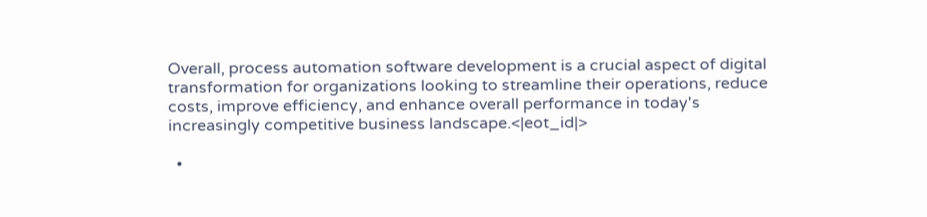Overall, process automation software development is a crucial aspect of digital transformation for organizations looking to streamline their operations, reduce costs, improve efficiency, and enhance overall performance in today's increasingly competitive business landscape.<|eot_id|>

  •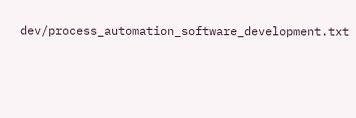dev/process_automation_software_development.txt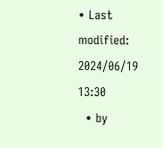• Last modified: 2024/06/19 13:30
  • by